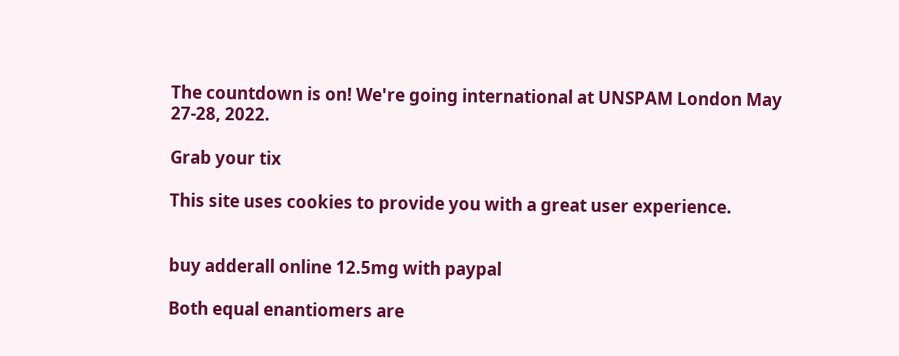The countdown is on! We're going international at UNSPAM London May 27-28, 2022.

Grab your tix

This site uses cookies to provide you with a great user experience.


buy adderall online 12.5mg with paypal

Both equal enantiomers are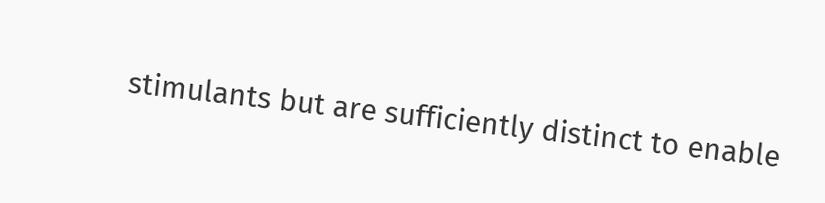stimulants but are sufficiently distinct to enable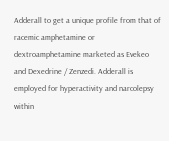Adderall to get a unique profile from that of racemic amphetamine or dextroamphetamine marketed as Evekeo and Dexedrine / Zenzedi. Adderall is employed for hyperactivity and narcolepsy within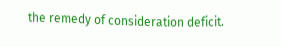the remedy of consideration deficit.